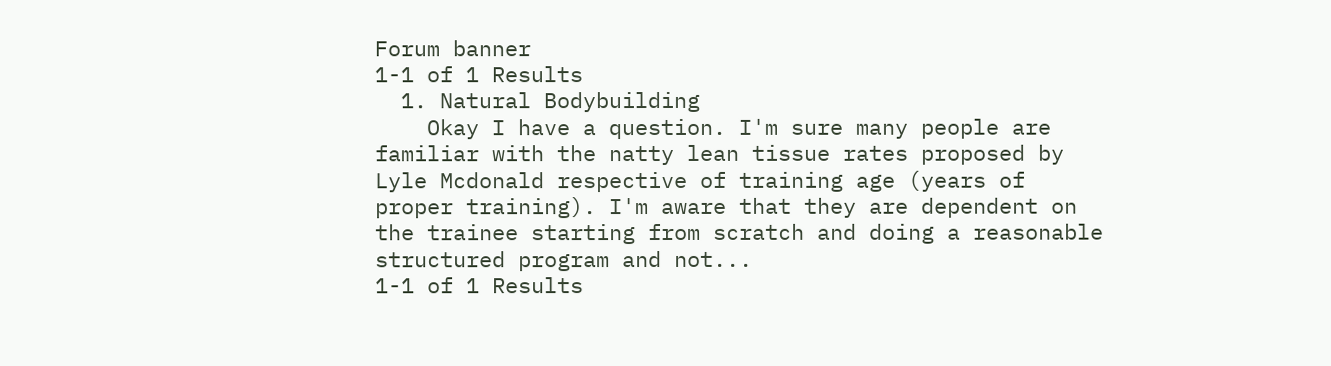Forum banner
1-1 of 1 Results
  1. Natural Bodybuilding
    Okay I have a question. I'm sure many people are familiar with the natty lean tissue rates proposed by Lyle Mcdonald respective of training age (years of proper training). I'm aware that they are dependent on the trainee starting from scratch and doing a reasonable structured program and not...
1-1 of 1 Results